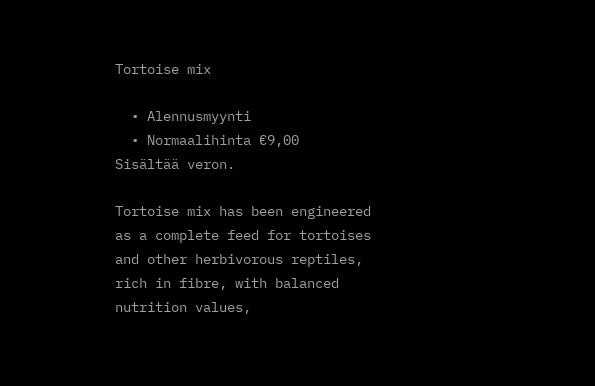Tortoise mix

  • Alennusmyynti
  • Normaalihinta €9,00
Sisältää veron.

Tortoise mix has been engineered as a complete feed for tortoises and other herbivorous reptiles, rich in fibre, with balanced nutrition values,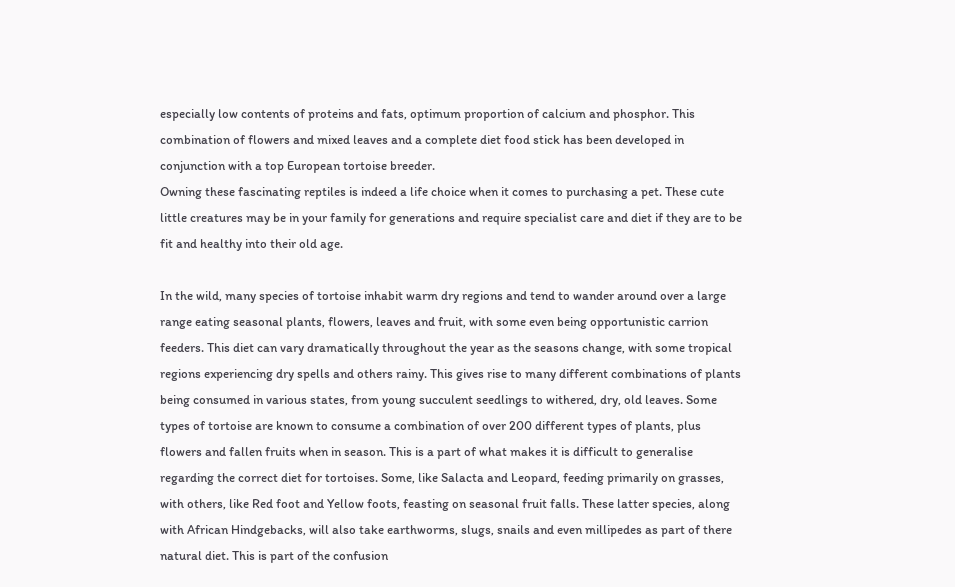especially low contents of proteins and fats, optimum proportion of calcium and phosphor. This combination of flowers and mixed leaves and a complete diet food stick has been developed in conjunction with a top European tortoise breeder.
Owning these fascinating reptiles is indeed a life choice when it comes to purchasing a pet. These cute little creatures may be in your family for generations and require specialist care and diet if they are to be fit and healthy into their old age.

In the wild, many species of tortoise inhabit warm dry regions and tend to wander around over a large range eating seasonal plants, flowers, leaves and fruit, with some even being opportunistic carrion feeders. This diet can vary dramatically throughout the year as the seasons change, with some tropical regions experiencing dry spells and others rainy. This gives rise to many different combinations of plants being consumed in various states, from young succulent seedlings to withered, dry, old leaves. Some types of tortoise are known to consume a combination of over 200 different types of plants, plus flowers and fallen fruits when in season. This is a part of what makes it is difficult to generalise regarding the correct diet for tortoises. Some, like Salacta and Leopard, feeding primarily on grasses, with others, like Red foot and Yellow foots, feasting on seasonal fruit falls. These latter species, along with African Hindgebacks, will also take earthworms, slugs, snails and even millipedes as part of there natural diet. This is part of the confusion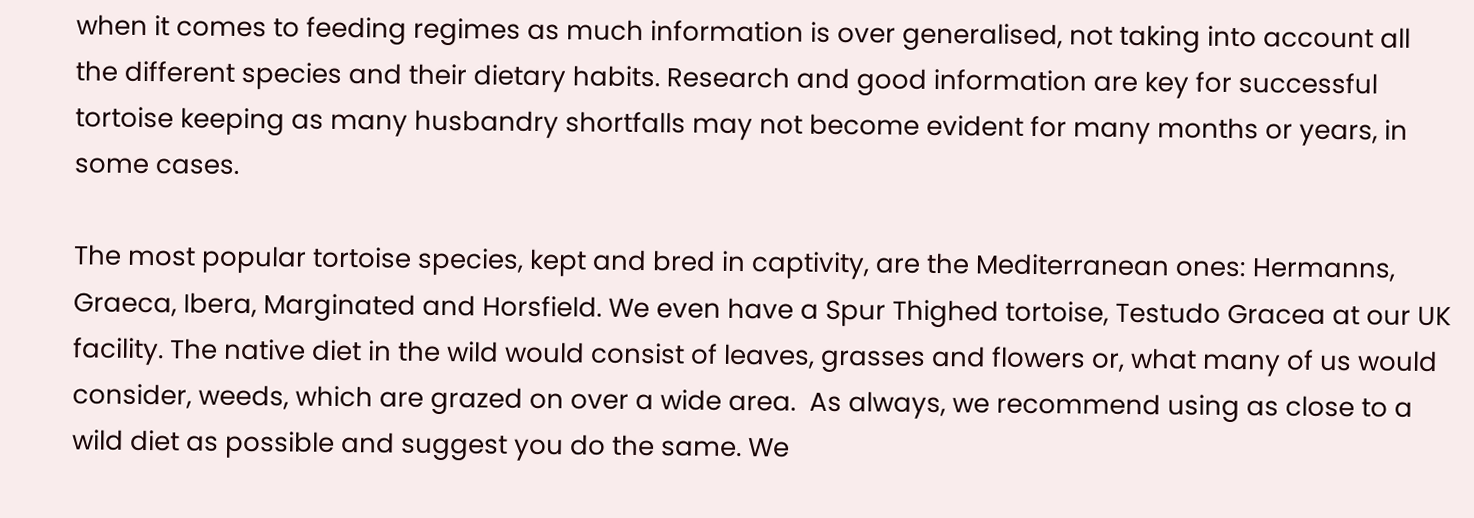when it comes to feeding regimes as much information is over generalised, not taking into account all the different species and their dietary habits. Research and good information are key for successful tortoise keeping as many husbandry shortfalls may not become evident for many months or years, in some cases.

The most popular tortoise species, kept and bred in captivity, are the Mediterranean ones: Hermanns, Graeca, Ibera, Marginated and Horsfield. We even have a Spur Thighed tortoise, Testudo Gracea at our UK facility. The native diet in the wild would consist of leaves, grasses and flowers or, what many of us would consider, weeds, which are grazed on over a wide area.  As always, we recommend using as close to a wild diet as possible and suggest you do the same. We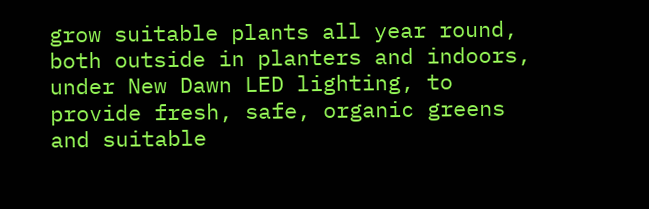grow suitable plants all year round, both outside in planters and indoors, under New Dawn LED lighting, to provide fresh, safe, organic greens and suitable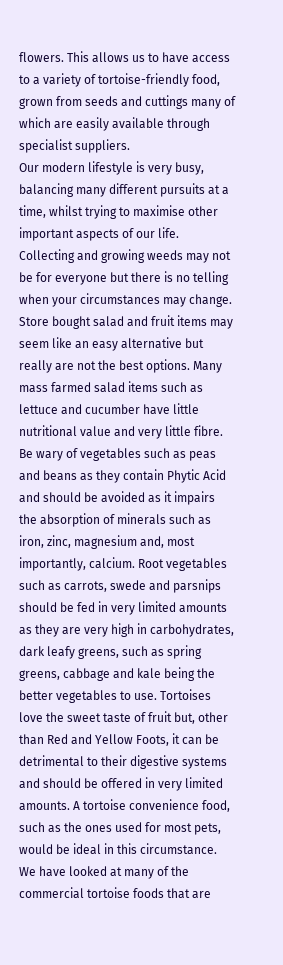flowers. This allows us to have access to a variety of tortoise-friendly food, grown from seeds and cuttings many of which are easily available through specialist suppliers.
Our modern lifestyle is very busy, balancing many different pursuits at a time, whilst trying to maximise other important aspects of our life. Collecting and growing weeds may not be for everyone but there is no telling when your circumstances may change. Store bought salad and fruit items may seem like an easy alternative but really are not the best options. Many mass farmed salad items such as lettuce and cucumber have little nutritional value and very little fibre. Be wary of vegetables such as peas and beans as they contain Phytic Acid and should be avoided as it impairs the absorption of minerals such as iron, zinc, magnesium and, most importantly, calcium. Root vegetables such as carrots, swede and parsnips should be fed in very limited amounts as they are very high in carbohydrates, dark leafy greens, such as spring greens, cabbage and kale being the better vegetables to use. Tortoises love the sweet taste of fruit but, other than Red and Yellow Foots, it can be detrimental to their digestive systems and should be offered in very limited amounts. A tortoise convenience food, such as the ones used for most pets, would be ideal in this circumstance. We have looked at many of the commercial tortoise foods that are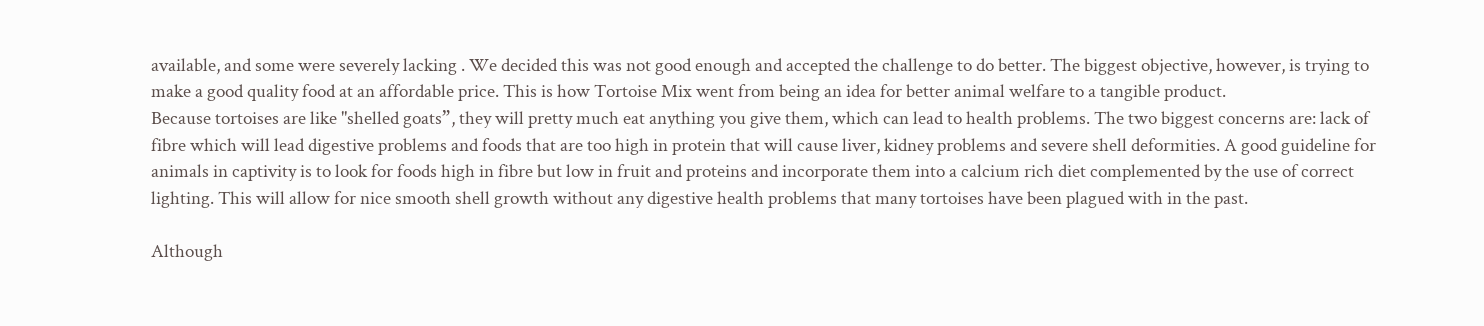available, and some were severely lacking . We decided this was not good enough and accepted the challenge to do better. The biggest objective, however, is trying to make a good quality food at an affordable price. This is how Tortoise Mix went from being an idea for better animal welfare to a tangible product.
Because tortoises are like "shelled goats”, they will pretty much eat anything you give them, which can lead to health problems. The two biggest concerns are: lack of fibre which will lead digestive problems and foods that are too high in protein that will cause liver, kidney problems and severe shell deformities. A good guideline for animals in captivity is to look for foods high in fibre but low in fruit and proteins and incorporate them into a calcium rich diet complemented by the use of correct lighting. This will allow for nice smooth shell growth without any digestive health problems that many tortoises have been plagued with in the past.

Although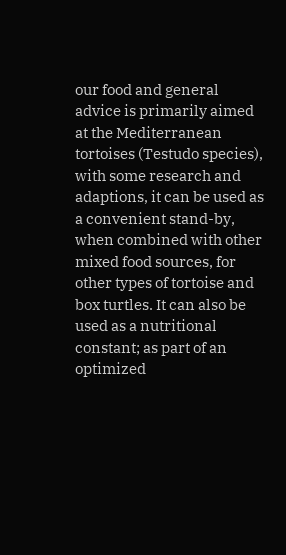our food and general advice is primarily aimed at the Mediterranean tortoises (Testudo species), with some research and adaptions, it can be used as a convenient stand-by, when combined with other mixed food sources, for other types of tortoise and box turtles. It can also be used as a nutritional constant; as part of an optimized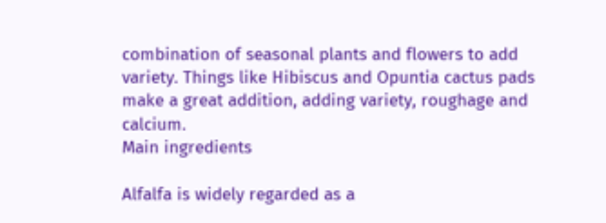combination of seasonal plants and flowers to add variety. Things like Hibiscus and Opuntia cactus pads make a great addition, adding variety, roughage and calcium.
Main ingredients

Alfalfa is widely regarded as a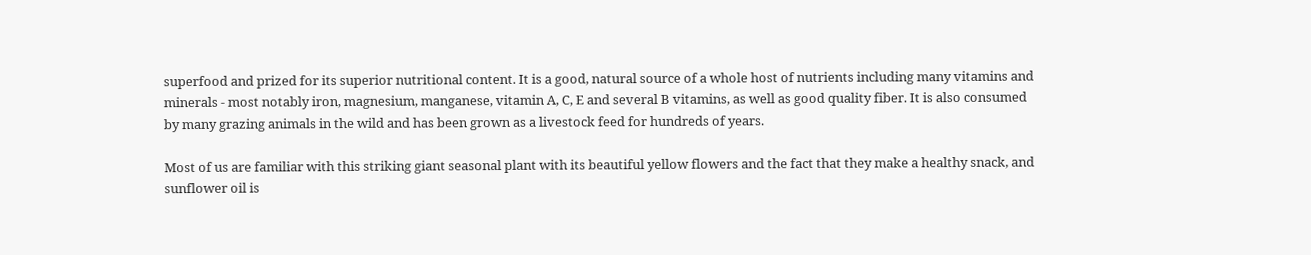superfood and prized for its superior nutritional content. It is a good, natural source of a whole host of nutrients including many vitamins and minerals - most notably iron, magnesium, manganese, vitamin A, C, E and several B vitamins, as well as good quality fiber. It is also consumed by many grazing animals in the wild and has been grown as a livestock feed for hundreds of years.

Most of us are familiar with this striking giant seasonal plant with its beautiful yellow flowers and the fact that they make a healthy snack, and sunflower oil is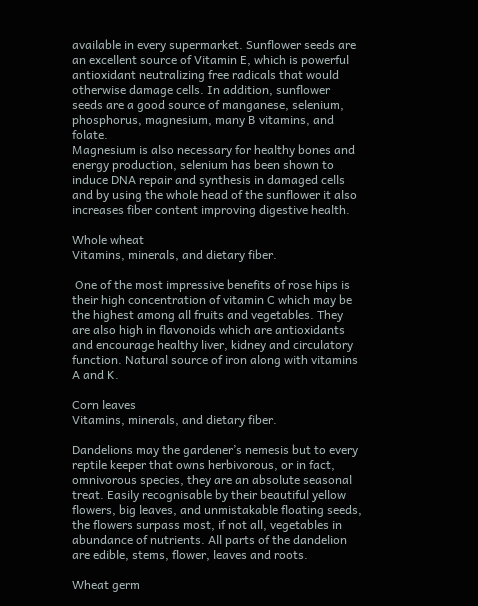available in every supermarket. Sunflower seeds are an excellent source of Vitamin E, which is powerful antioxidant neutralizing free radicals that would otherwise damage cells. In addition, sunflower seeds are a good source of manganese, selenium, phosphorus, magnesium, many B vitamins, and folate.
Magnesium is also necessary for healthy bones and energy production, selenium has been shown to induce DNA repair and synthesis in damaged cells and by using the whole head of the sunflower it also increases fiber content improving digestive health.

Whole wheat
Vitamins, minerals, and dietary fiber.

 One of the most impressive benefits of rose hips is their high concentration of vitamin C which may be the highest among all fruits and vegetables. They are also high in flavonoids which are antioxidants and encourage healthy liver, kidney and circulatory function. Natural source of iron along with vitamins A and K.

Corn leaves
Vitamins, minerals, and dietary fiber.

Dandelions may the gardener’s nemesis but to every reptile keeper that owns herbivorous, or in fact, omnivorous species, they are an absolute seasonal treat. Easily recognisable by their beautiful yellow flowers, big leaves, and unmistakable floating seeds, the flowers surpass most, if not all, vegetables in abundance of nutrients. All parts of the dandelion are edible, stems, flower, leaves and roots.

Wheat germ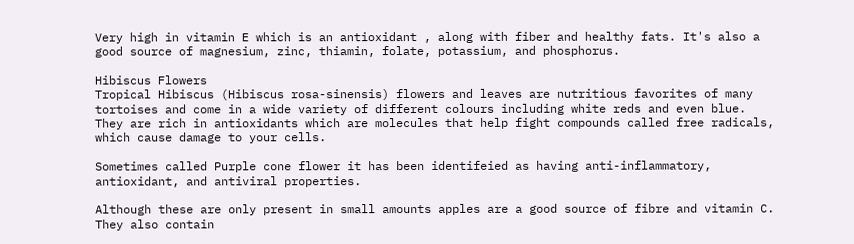Very high in vitamin E which is an antioxidant , along with fiber and healthy fats. It's also a good source of magnesium, zinc, thiamin, folate, potassium, and phosphorus.

Hibiscus Flowers
Tropical Hibiscus (Hibiscus rosa-sinensis) flowers and leaves are nutritious favorites of many tortoises and come in a wide variety of different colours including white reds and even blue. They are rich in antioxidants which are molecules that help fight compounds called free radicals, which cause damage to your cells.

Sometimes called Purple cone flower it has been identifeied as having anti-inflammatory, antioxidant, and antiviral properties.

Although these are only present in small amounts apples are a good source of fibre and vitamin C. They also contain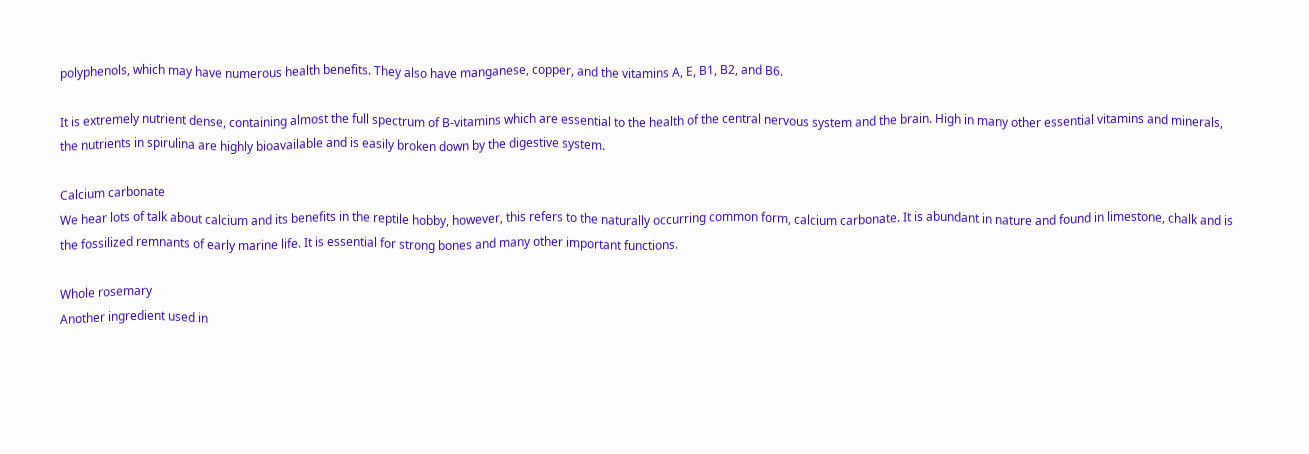polyphenols, which may have numerous health benefits. They also have manganese, copper, and the vitamins A, E, B1, B2, and B6.

It is extremely nutrient dense, containing almost the full spectrum of B-vitamins which are essential to the health of the central nervous system and the brain. High in many other essential vitamins and minerals, the nutrients in spirulina are highly bioavailable and is easily broken down by the digestive system.

Calcium carbonate
We hear lots of talk about calcium and its benefits in the reptile hobby, however, this refers to the naturally occurring common form, calcium carbonate. It is abundant in nature and found in limestone, chalk and is the fossilized remnants of early marine life. It is essential for strong bones and many other important functions.

Whole rosemary
Another ingredient used in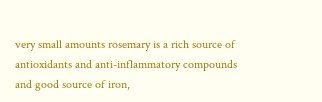very small amounts rosemary is a rich source of antioxidants and anti-inflammatory compounds and good source of iron,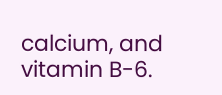calcium, and vitamin B-6.